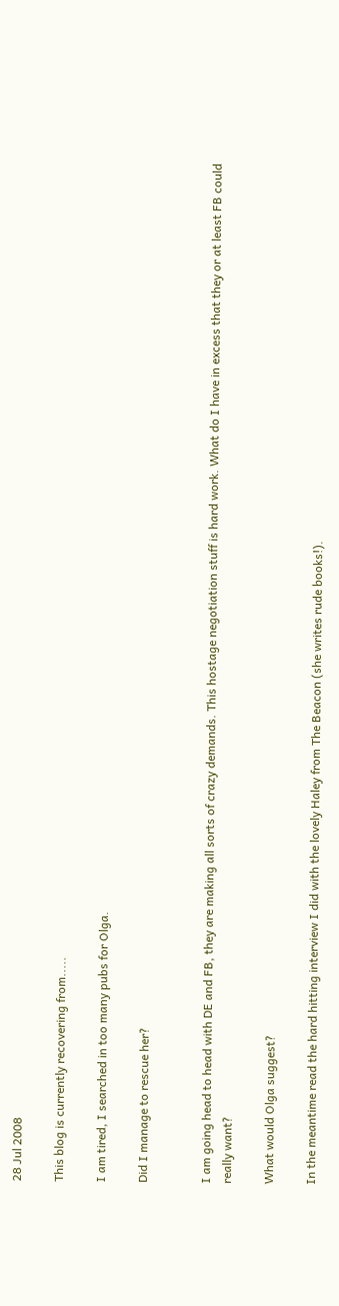28 Jul 2008

This blog is currently recovering from.....

I am tired, I searched in too many pubs for Olga.

Did I manage to rescue her?


I am going head to head with DE and FB, they are making all sorts of crazy demands. This hostage negotiation stuff is hard work. What do I have in excess that they or at least FB could really want?

What would Olga suggest?

In the meantime read the hard hitting interview I did with the lovely Haley from The Beacon (she writes rude books!).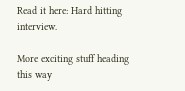Read it here: Hard hitting interview.

More exciting stuff heading this way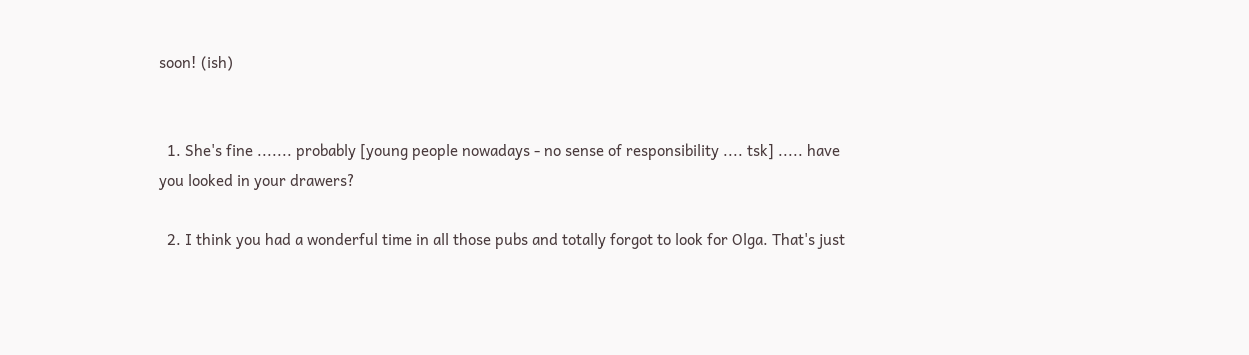soon! (ish)


  1. She's fine ....... probably [young people nowadays - no sense of responsibility .... tsk] ..... have you looked in your drawers?

  2. I think you had a wonderful time in all those pubs and totally forgot to look for Olga. That's just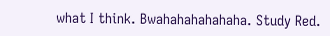what I think. Bwahahahahahaha. Study Red.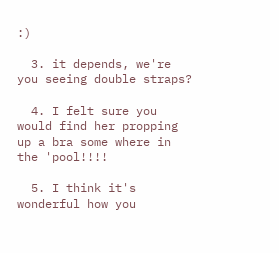:)

  3. it depends, we're you seeing double straps?

  4. I felt sure you would find her propping up a bra some where in the 'pool!!!!

  5. I think it's wonderful how you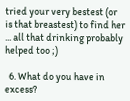tried your very bestest (or is that breastest) to find her ... all that drinking probably helped too ;)

  6. What do you have in excess?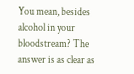You mean, besides alcohol in your bloodstream? The answer is as clear as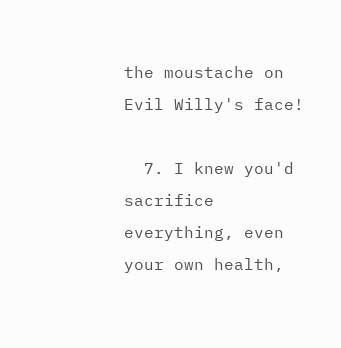the moustache on Evil Willy's face!

  7. I knew you'd sacrifice everything, even your own health,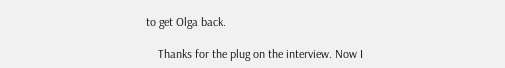to get Olga back.

    Thanks for the plug on the interview. Now I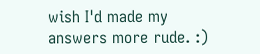wish I'd made my answers more rude. :)